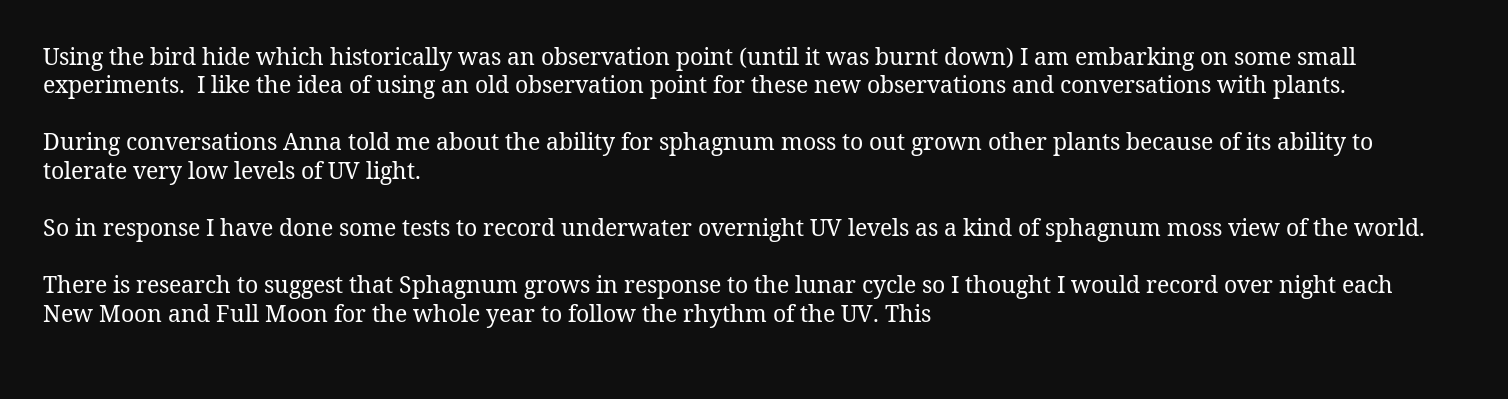Using the bird hide which historically was an observation point (until it was burnt down) I am embarking on some small experiments.  I like the idea of using an old observation point for these new observations and conversations with plants.

During conversations Anna told me about the ability for sphagnum moss to out grown other plants because of its ability to tolerate very low levels of UV light.

So in response I have done some tests to record underwater overnight UV levels as a kind of sphagnum moss view of the world.

There is research to suggest that Sphagnum grows in response to the lunar cycle so I thought I would record over night each New Moon and Full Moon for the whole year to follow the rhythm of the UV. This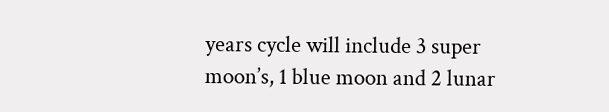years cycle will include 3 super moon’s, 1 blue moon and 2 lunar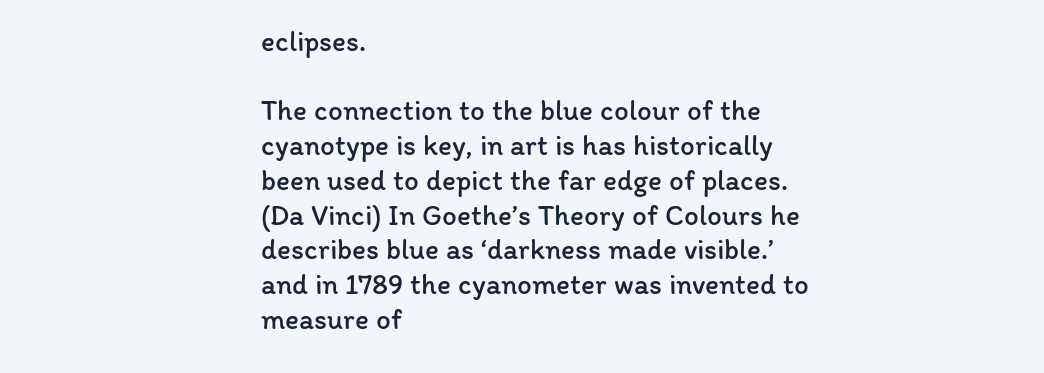eclipses.

The connection to the blue colour of the cyanotype is key, in art is has historically been used to depict the far edge of places. (Da Vinci) In Goethe’s Theory of Colours he describes blue as ‘darkness made visible.’ and in 1789 the cyanometer was invented to measure of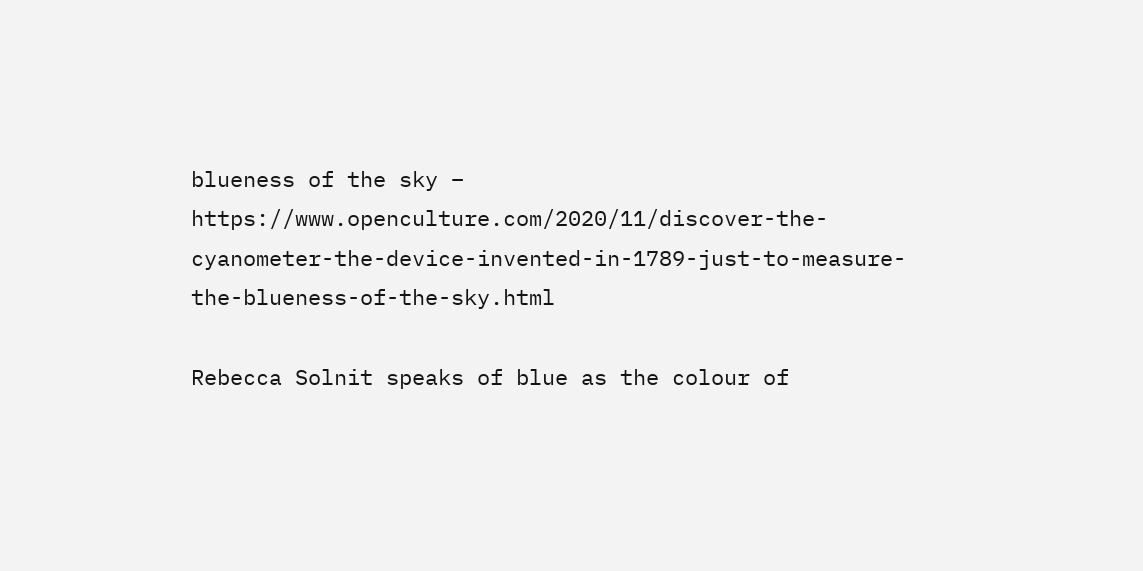blueness of the sky – https://www.openculture.com/2020/11/discover-the-cyanometer-the-device-invented-in-1789-just-to-measure-the-blueness-of-the-sky.html

Rebecca Solnit speaks of blue as the colour of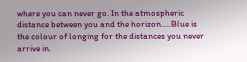where you can never go. In the atmospheric distance between you and the horizon…..Blue is the colour of longing for the distances you never arrive in.